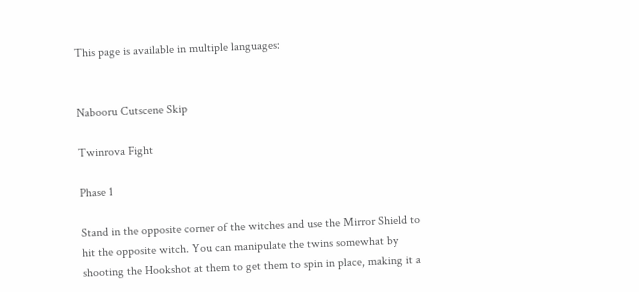This page is available in multiple languages:


Nabooru Cutscene Skip

Twinrova Fight

Phase 1

Stand in the opposite corner of the witches and use the Mirror Shield to hit the opposite witch. You can manipulate the twins somewhat by shooting the Hookshot at them to get them to spin in place, making it a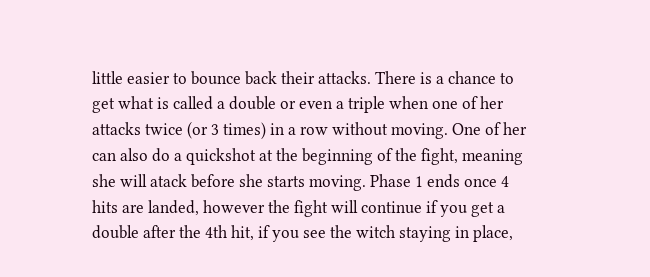little easier to bounce back their attacks. There is a chance to get what is called a double or even a triple when one of her attacks twice (or 3 times) in a row without moving. One of her can also do a quickshot at the beginning of the fight, meaning she will atack before she starts moving. Phase 1 ends once 4 hits are landed, however the fight will continue if you get a double after the 4th hit, if you see the witch staying in place,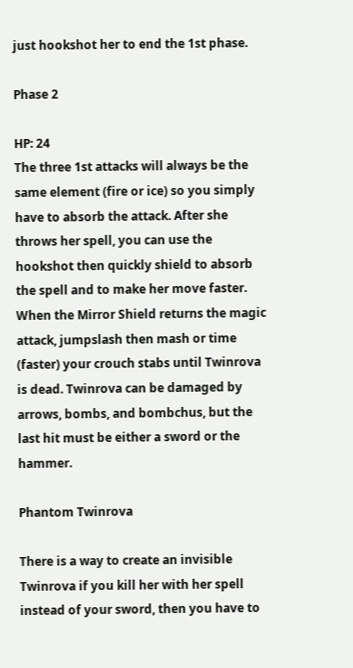just hookshot her to end the 1st phase.

Phase 2

HP: 24
The three 1st attacks will always be the same element (fire or ice) so you simply have to absorb the attack. After she throws her spell, you can use the hookshot then quickly shield to absorb the spell and to make her move faster. When the Mirror Shield returns the magic attack, jumpslash then mash or time (faster) your crouch stabs until Twinrova is dead. Twinrova can be damaged by arrows, bombs, and bombchus, but the last hit must be either a sword or the hammer.

Phantom Twinrova

There is a way to create an invisible Twinrova if you kill her with her spell instead of your sword, then you have to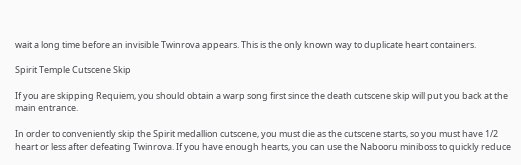wait a long time before an invisible Twinrova appears. This is the only known way to duplicate heart containers.

Spirit Temple Cutscene Skip

If you are skipping Requiem, you should obtain a warp song first since the death cutscene skip will put you back at the main entrance.

In order to conveniently skip the Spirit medallion cutscene, you must die as the cutscene starts, so you must have 1/2 heart or less after defeating Twinrova. If you have enough hearts, you can use the Nabooru miniboss to quickly reduce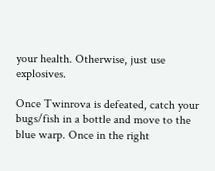your health. Otherwise, just use explosives.

Once Twinrova is defeated, catch your bugs/fish in a bottle and move to the blue warp. Once in the right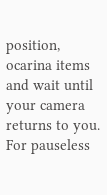position, ocarina items and wait until your camera returns to you. For pauseless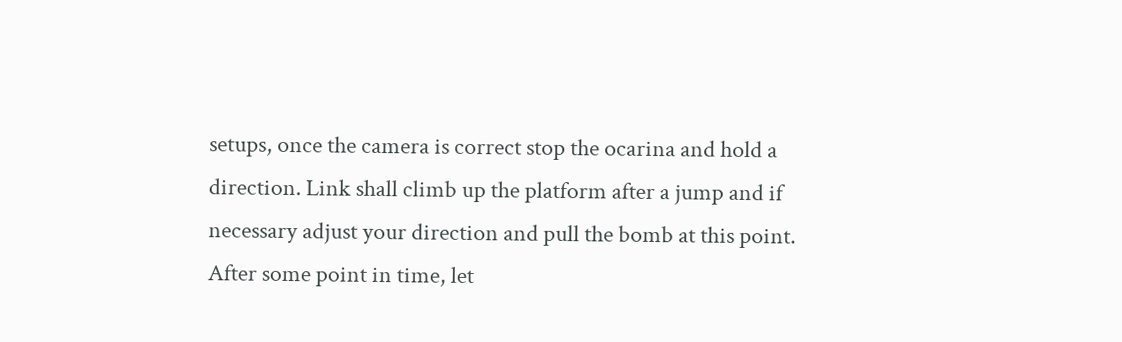setups, once the camera is correct stop the ocarina and hold a direction. Link shall climb up the platform after a jump and if necessary adjust your direction and pull the bomb at this point. After some point in time, let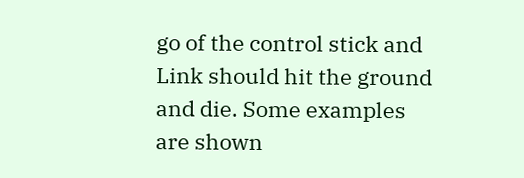go of the control stick and Link should hit the ground and die. Some examples are shown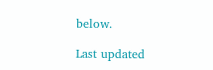below.

Last updated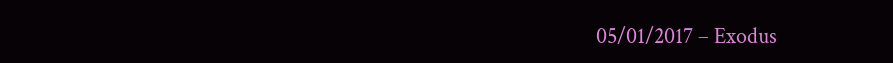05/01/2017 – Exodus